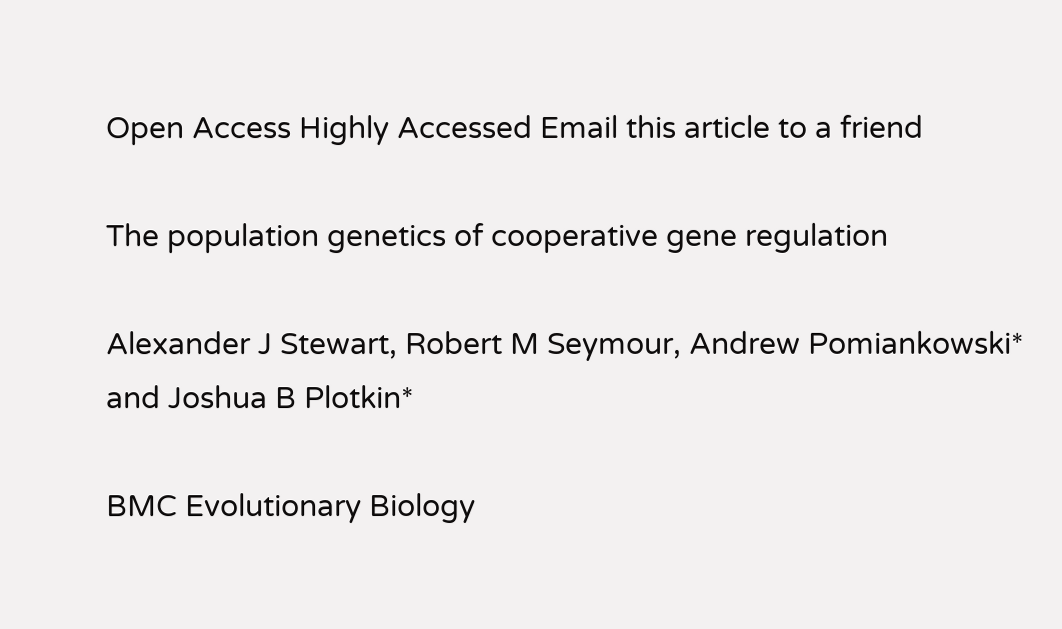Open Access Highly Accessed Email this article to a friend

The population genetics of cooperative gene regulation

Alexander J Stewart, Robert M Seymour, Andrew Pomiankowski* and Joshua B Plotkin*

BMC Evolutionary Biology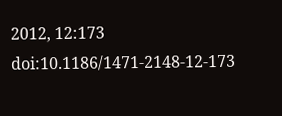2012, 12:173  doi:10.1186/1471-2148-12-173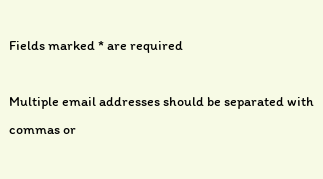Fields marked * are required

Multiple email addresses should be separated with commas or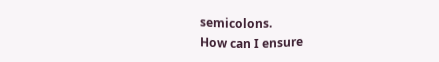semicolons.
How can I ensure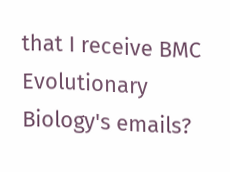that I receive BMC Evolutionary Biology's emails?